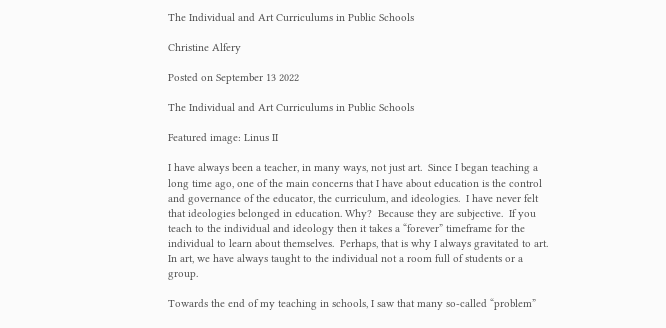The Individual and Art Curriculums in Public Schools

Christine Alfery

Posted on September 13 2022

The Individual and Art Curriculums in Public Schools

Featured image: Linus II

I have always been a teacher, in many ways, not just art.  Since I began teaching a long time ago, one of the main concerns that I have about education is the control and governance of the educator, the curriculum, and ideologies.  I have never felt that ideologies belonged in education. Why?  Because they are subjective.  If you teach to the individual and ideology then it takes a “forever” timeframe for the individual to learn about themselves.  Perhaps, that is why I always gravitated to art.  In art, we have always taught to the individual not a room full of students or a group.

Towards the end of my teaching in schools, I saw that many so-called “problem”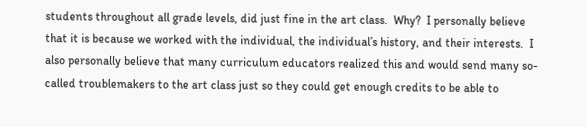students throughout all grade levels, did just fine in the art class.  Why?  I personally believe that it is because we worked with the individual, the individual’s history, and their interests.  I also personally believe that many curriculum educators realized this and would send many so-called troublemakers to the art class just so they could get enough credits to be able to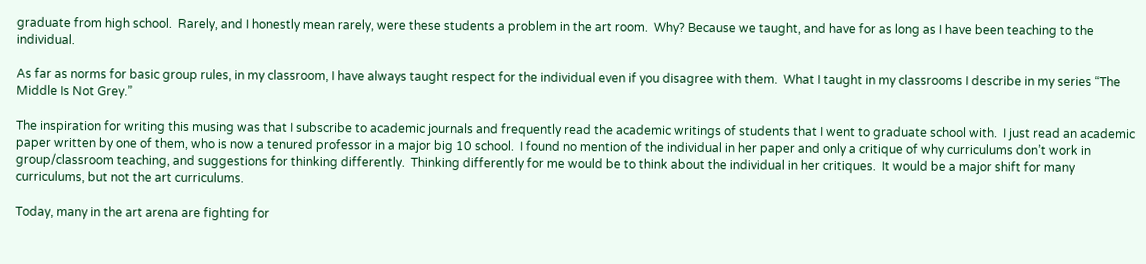graduate from high school.  Rarely, and I honestly mean rarely, were these students a problem in the art room.  Why? Because we taught, and have for as long as I have been teaching to the individual.

As far as norms for basic group rules, in my classroom, I have always taught respect for the individual even if you disagree with them.  What I taught in my classrooms I describe in my series “The Middle Is Not Grey.”

The inspiration for writing this musing was that I subscribe to academic journals and frequently read the academic writings of students that I went to graduate school with.  I just read an academic paper written by one of them, who is now a tenured professor in a major big 10 school.  I found no mention of the individual in her paper and only a critique of why curriculums don’t work in group/classroom teaching, and suggestions for thinking differently.  Thinking differently for me would be to think about the individual in her critiques.  It would be a major shift for many curriculums, but not the art curriculums.

Today, many in the art arena are fighting for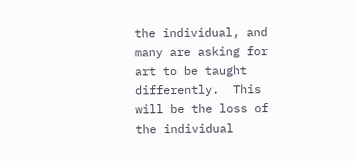the individual, and many are asking for art to be taught differently.  This will be the loss of the individual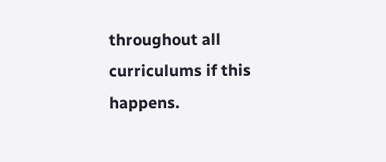throughout all curriculums if this happens.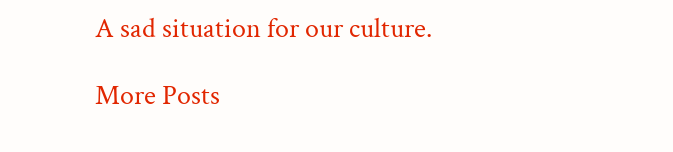A sad situation for our culture.

More Posts